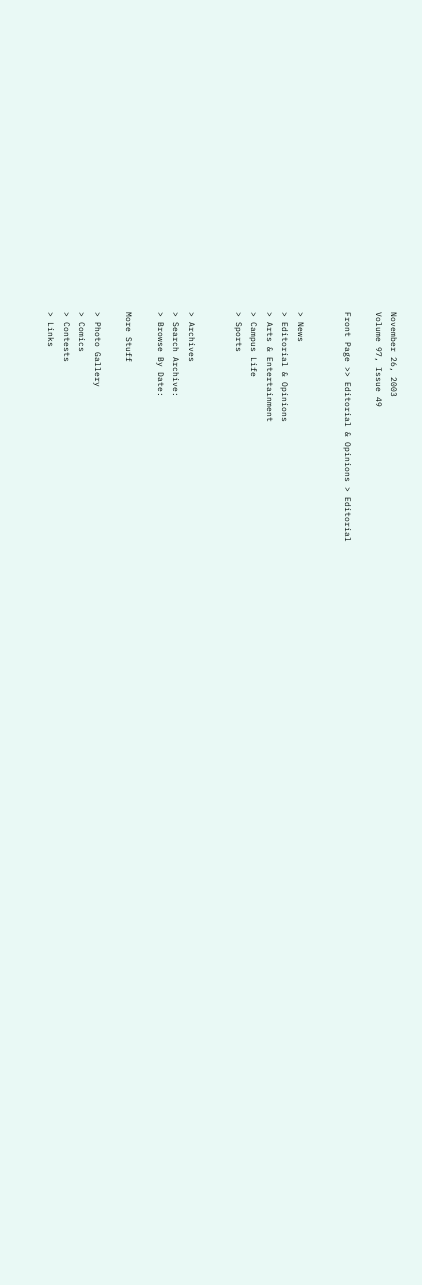November 26, 2003
Volume 97, Issue 49

Front Page >> Editorial & Opinions > Editorial


> News
> Editorial & Opinions
> Arts & Entertainment
> Campus Life
> Sports


> Archives
> Search Archive:
> Browse By Date:

More Stuff

> Photo Gallery
> Comics
> Contests
> Links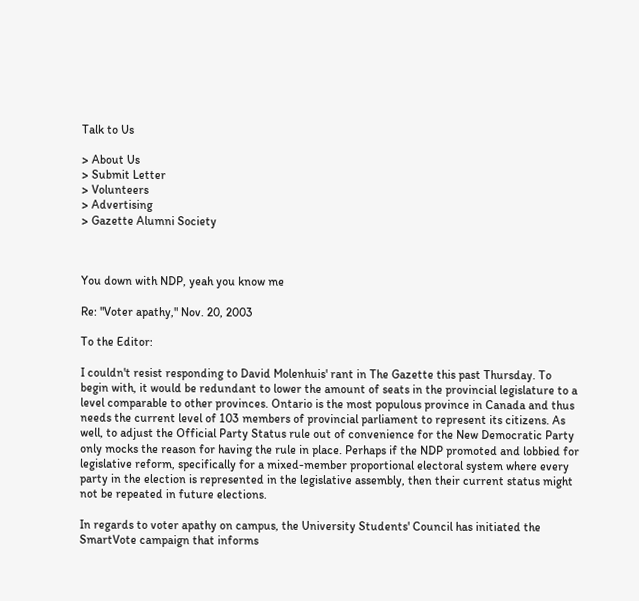Talk to Us

> About Us
> Submit Letter
> Volunteers
> Advertising
> Gazette Alumni Society



You down with NDP, yeah you know me

Re: "Voter apathy," Nov. 20, 2003

To the Editor:

I couldn't resist responding to David Molenhuis' rant in The Gazette this past Thursday. To begin with, it would be redundant to lower the amount of seats in the provincial legislature to a level comparable to other provinces. Ontario is the most populous province in Canada and thus needs the current level of 103 members of provincial parliament to represent its citizens. As well, to adjust the Official Party Status rule out of convenience for the New Democratic Party only mocks the reason for having the rule in place. Perhaps if the NDP promoted and lobbied for legislative reform, specifically for a mixed-member proportional electoral system where every party in the election is represented in the legislative assembly, then their current status might not be repeated in future elections.

In regards to voter apathy on campus, the University Students' Council has initiated the SmartVote campaign that informs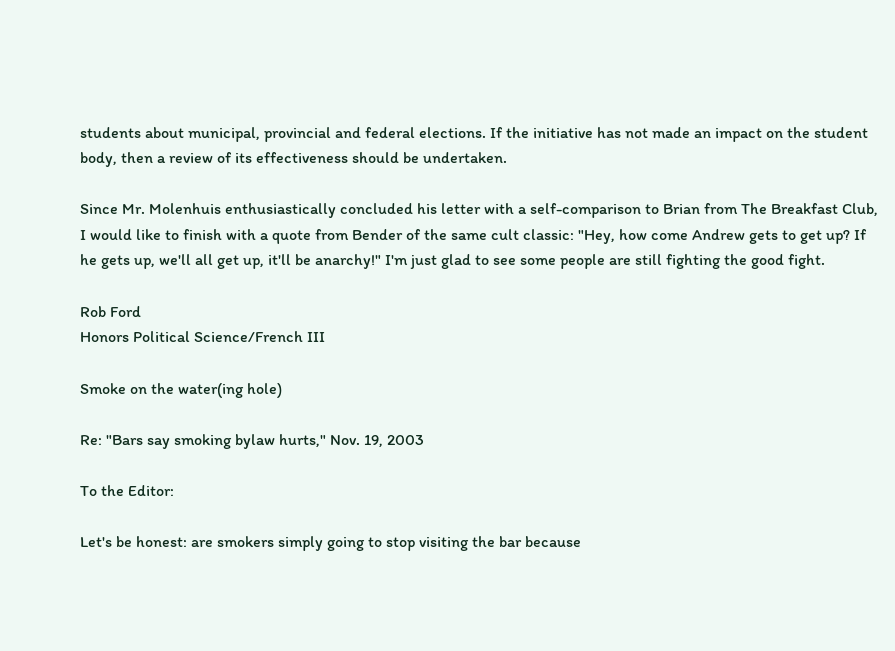students about municipal, provincial and federal elections. If the initiative has not made an impact on the student body, then a review of its effectiveness should be undertaken.

Since Mr. Molenhuis enthusiastically concluded his letter with a self-comparison to Brian from The Breakfast Club, I would like to finish with a quote from Bender of the same cult classic: "Hey, how come Andrew gets to get up? If he gets up, we'll all get up, it'll be anarchy!" I'm just glad to see some people are still fighting the good fight.

Rob Ford
Honors Political Science/French III

Smoke on the water(ing hole)

Re: "Bars say smoking bylaw hurts," Nov. 19, 2003

To the Editor:

Let's be honest: are smokers simply going to stop visiting the bar because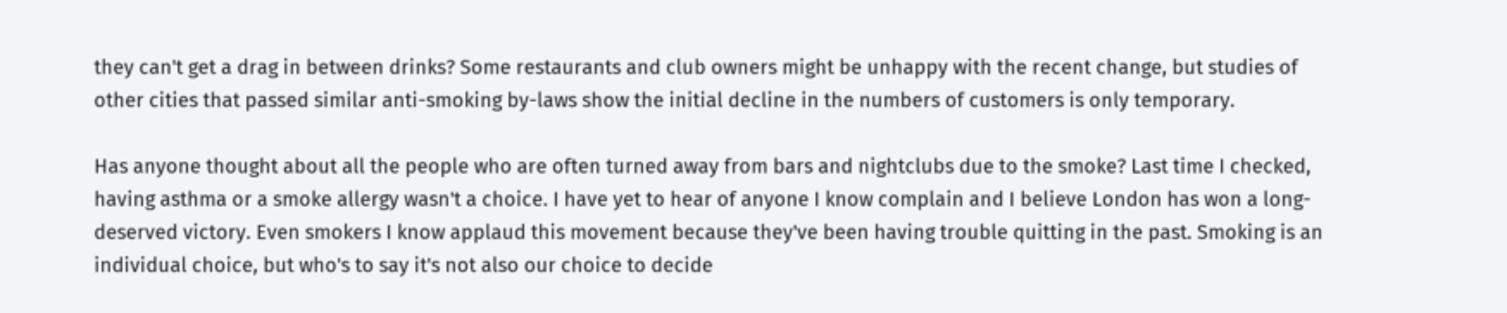they can't get a drag in between drinks? Some restaurants and club owners might be unhappy with the recent change, but studies of other cities that passed similar anti-smoking by-laws show the initial decline in the numbers of customers is only temporary.

Has anyone thought about all the people who are often turned away from bars and nightclubs due to the smoke? Last time I checked, having asthma or a smoke allergy wasn't a choice. I have yet to hear of anyone I know complain and I believe London has won a long-deserved victory. Even smokers I know applaud this movement because they've been having trouble quitting in the past. Smoking is an individual choice, but who's to say it's not also our choice to decide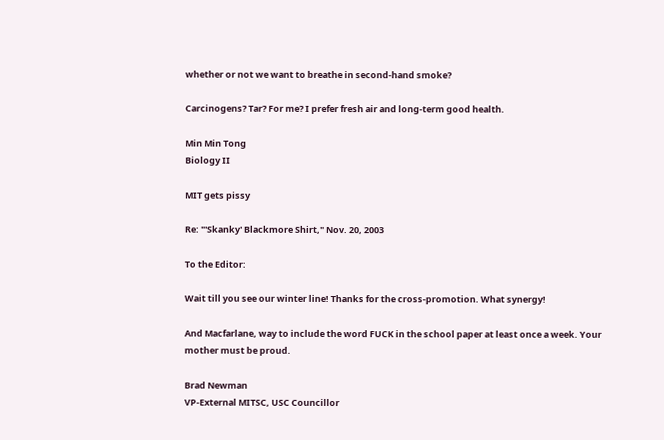whether or not we want to breathe in second-hand smoke?

Carcinogens? Tar? For me? I prefer fresh air and long-term good health.

Min Min Tong
Biology II

MIT gets pissy

Re: "'Skanky' Blackmore Shirt," Nov. 20, 2003

To the Editor:

Wait till you see our winter line! Thanks for the cross-promotion. What synergy!

And Macfarlane, way to include the word FUCK in the school paper at least once a week. Your mother must be proud.

Brad Newman
VP-External MITSC, USC Councillor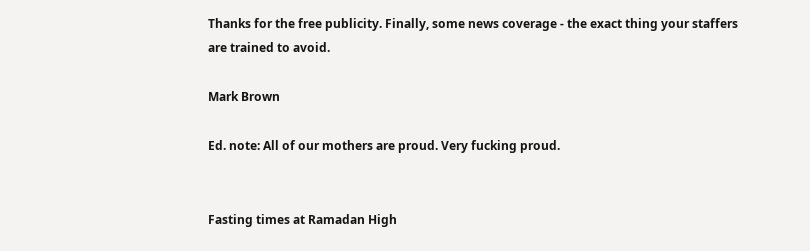Thanks for the free publicity. Finally, some news coverage - the exact thing your staffers are trained to avoid.

Mark Brown

Ed. note: All of our mothers are proud. Very fucking proud.


Fasting times at Ramadan High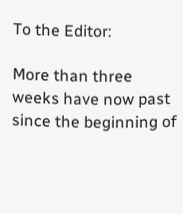To the Editor:

More than three weeks have now past since the beginning of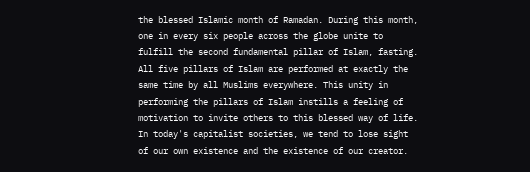the blessed Islamic month of Ramadan. During this month, one in every six people across the globe unite to fulfill the second fundamental pillar of Islam, fasting. All five pillars of Islam are performed at exactly the same time by all Muslims everywhere. This unity in performing the pillars of Islam instills a feeling of motivation to invite others to this blessed way of life. In today's capitalist societies, we tend to lose sight of our own existence and the existence of our creator.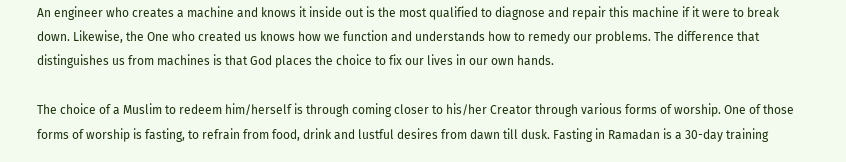An engineer who creates a machine and knows it inside out is the most qualified to diagnose and repair this machine if it were to break down. Likewise, the One who created us knows how we function and understands how to remedy our problems. The difference that distinguishes us from machines is that God places the choice to fix our lives in our own hands.

The choice of a Muslim to redeem him/herself is through coming closer to his/her Creator through various forms of worship. One of those forms of worship is fasting, to refrain from food, drink and lustful desires from dawn till dusk. Fasting in Ramadan is a 30-day training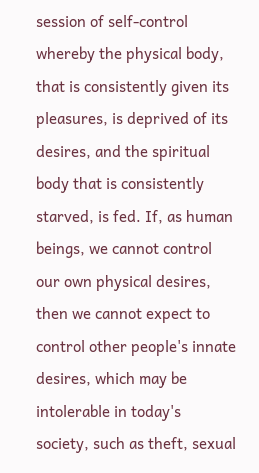session of self-control whereby the physical body, that is consistently given its pleasures, is deprived of its desires, and the spiritual body that is consistently starved, is fed. If, as human beings, we cannot control our own physical desires, then we cannot expect to control other people's innate desires, which may be intolerable in today's society, such as theft, sexual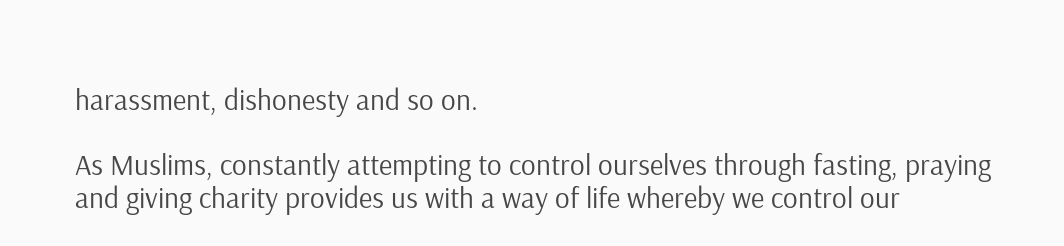harassment, dishonesty and so on.

As Muslims, constantly attempting to control ourselves through fasting, praying and giving charity provides us with a way of life whereby we control our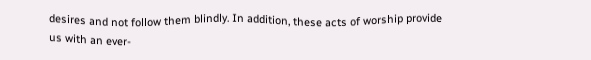desires and not follow them blindly. In addition, these acts of worship provide us with an ever-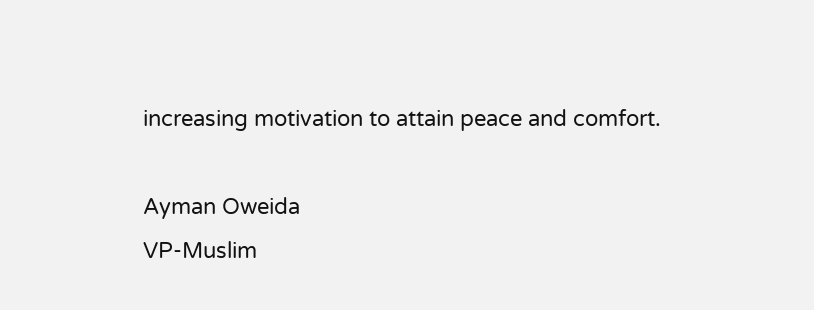increasing motivation to attain peace and comfort.

Ayman Oweida
VP-Muslim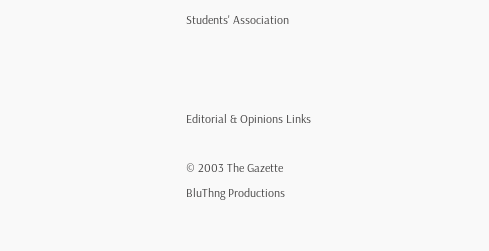Students' Association



Editorial & Opinions Links

© 2003 The Gazette
BluThng Productions